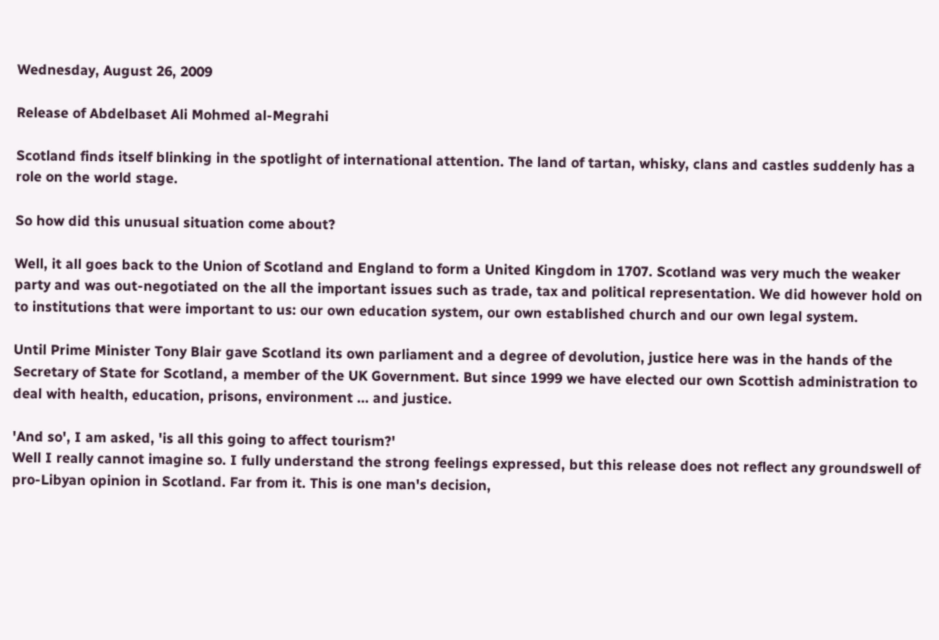Wednesday, August 26, 2009

Release of Abdelbaset Ali Mohmed al-Megrahi

Scotland finds itself blinking in the spotlight of international attention. The land of tartan, whisky, clans and castles suddenly has a role on the world stage.

So how did this unusual situation come about?

Well, it all goes back to the Union of Scotland and England to form a United Kingdom in 1707. Scotland was very much the weaker party and was out-negotiated on the all the important issues such as trade, tax and political representation. We did however hold on to institutions that were important to us: our own education system, our own established church and our own legal system.

Until Prime Minister Tony Blair gave Scotland its own parliament and a degree of devolution, justice here was in the hands of the Secretary of State for Scotland, a member of the UK Government. But since 1999 we have elected our own Scottish administration to deal with health, education, prisons, environment ... and justice.

'And so', I am asked, 'is all this going to affect tourism?'
Well I really cannot imagine so. I fully understand the strong feelings expressed, but this release does not reflect any groundswell of pro-Libyan opinion in Scotland. Far from it. This is one man's decision,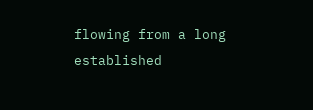flowing from a long established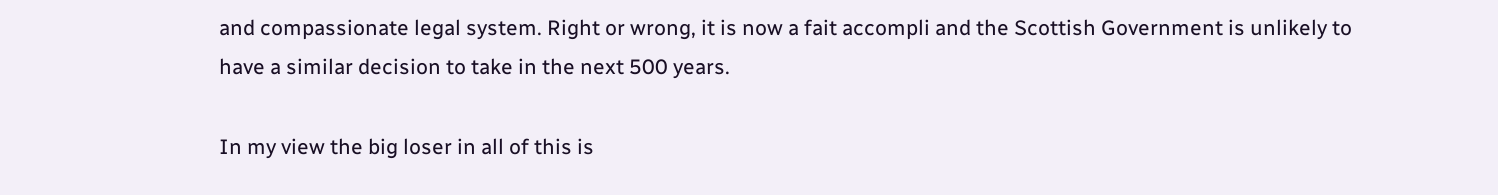and compassionate legal system. Right or wrong, it is now a fait accompli and the Scottish Government is unlikely to have a similar decision to take in the next 500 years.

In my view the big loser in all of this is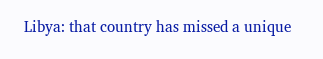Libya: that country has missed a unique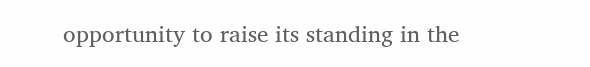opportunity to raise its standing in the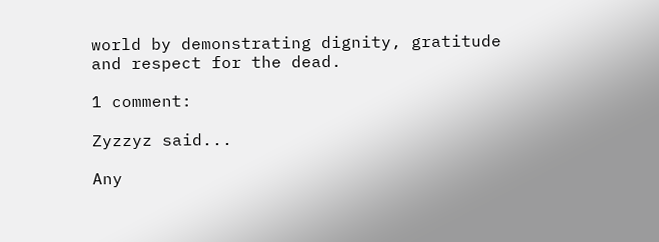world by demonstrating dignity, gratitude and respect for the dead.

1 comment:

Zyzzyz said...

Any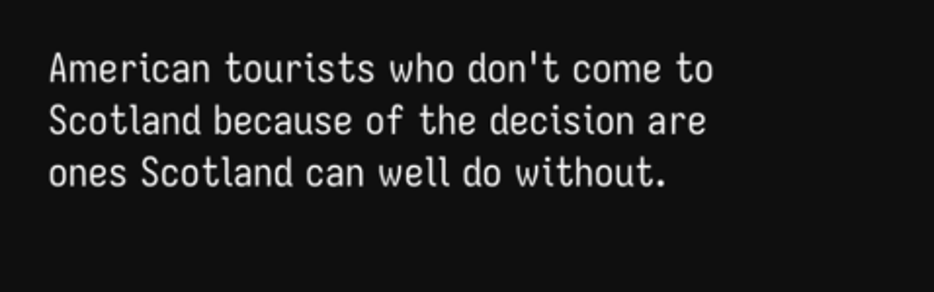American tourists who don't come to Scotland because of the decision are ones Scotland can well do without.